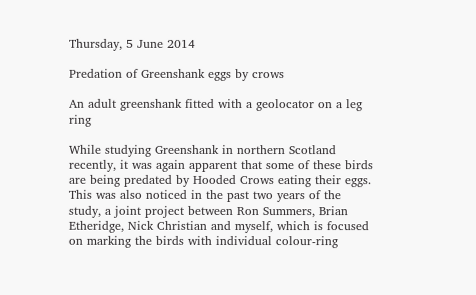Thursday, 5 June 2014

Predation of Greenshank eggs by crows

An adult greenshank fitted with a geolocator on a leg ring

While studying Greenshank in northern Scotland recently, it was again apparent that some of these birds are being predated by Hooded Crows eating their eggs. This was also noticed in the past two years of the study, a joint project between Ron Summers, Brian Etheridge, Nick Christian and myself, which is focused on marking the birds with individual colour-ring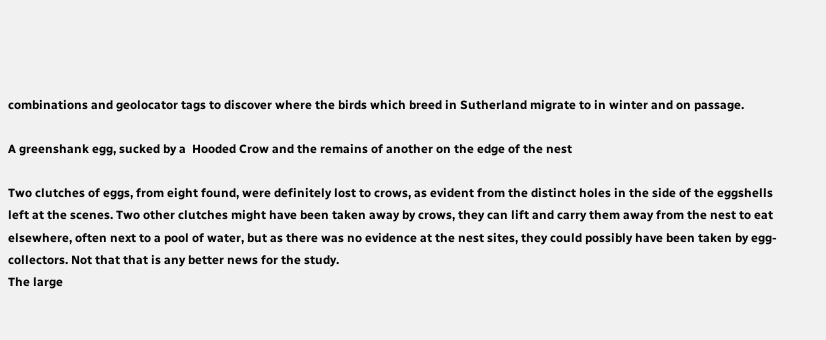combinations and geolocator tags to discover where the birds which breed in Sutherland migrate to in winter and on passage.

A greenshank egg, sucked by a  Hooded Crow and the remains of another on the edge of the nest

Two clutches of eggs, from eight found, were definitely lost to crows, as evident from the distinct holes in the side of the eggshells left at the scenes. Two other clutches might have been taken away by crows, they can lift and carry them away from the nest to eat elsewhere, often next to a pool of water, but as there was no evidence at the nest sites, they could possibly have been taken by egg-collectors. Not that that is any better news for the study.
The large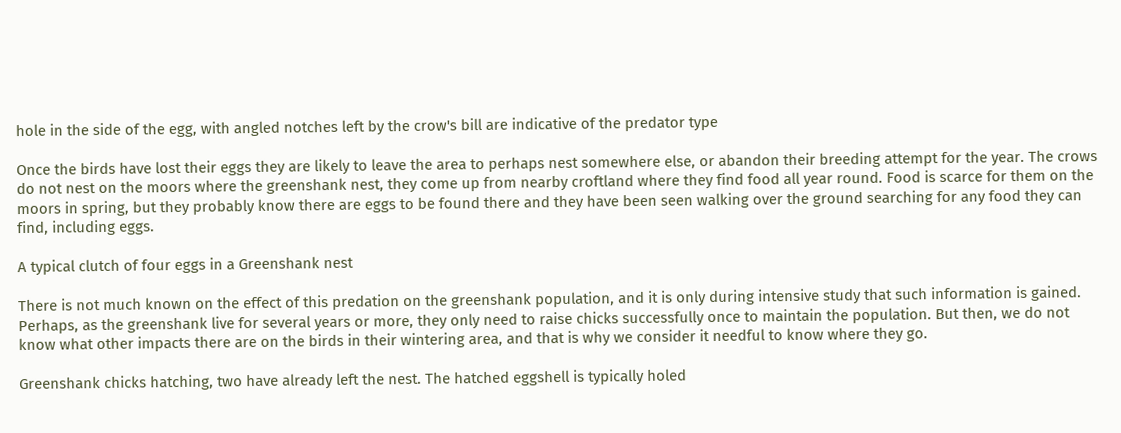hole in the side of the egg, with angled notches left by the crow's bill are indicative of the predator type

Once the birds have lost their eggs they are likely to leave the area to perhaps nest somewhere else, or abandon their breeding attempt for the year. The crows do not nest on the moors where the greenshank nest, they come up from nearby croftland where they find food all year round. Food is scarce for them on the moors in spring, but they probably know there are eggs to be found there and they have been seen walking over the ground searching for any food they can find, including eggs.

A typical clutch of four eggs in a Greenshank nest

There is not much known on the effect of this predation on the greenshank population, and it is only during intensive study that such information is gained. Perhaps, as the greenshank live for several years or more, they only need to raise chicks successfully once to maintain the population. But then, we do not know what other impacts there are on the birds in their wintering area, and that is why we consider it needful to know where they go.

Greenshank chicks hatching, two have already left the nest. The hatched eggshell is typically holed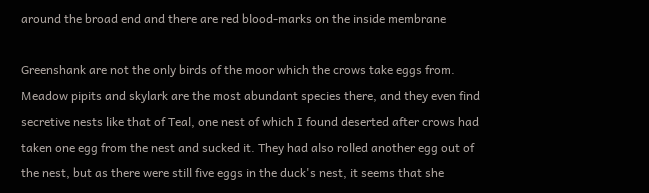around the broad end and there are red blood-marks on the inside membrane

Greenshank are not the only birds of the moor which the crows take eggs from. Meadow pipits and skylark are the most abundant species there, and they even find secretive nests like that of Teal, one nest of which I found deserted after crows had taken one egg from the nest and sucked it. They had also rolled another egg out of the nest, but as there were still five eggs in the duck's nest, it seems that she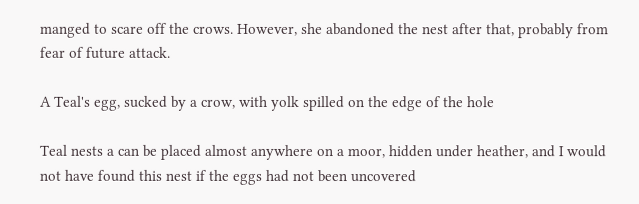manged to scare off the crows. However, she abandoned the nest after that, probably from fear of future attack.

A Teal's egg, sucked by a crow, with yolk spilled on the edge of the hole

Teal nests a can be placed almost anywhere on a moor, hidden under heather, and I would not have found this nest if the eggs had not been uncovered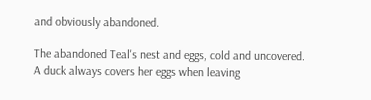and obviously abandoned.

The abandoned Teal's nest and eggs, cold and uncovered.
A duck always covers her eggs when leaving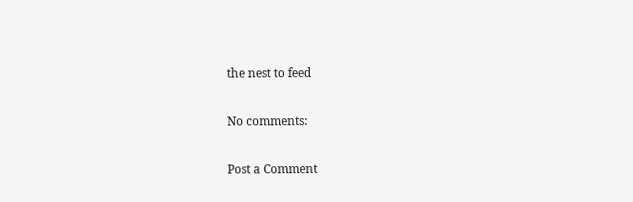the nest to feed

No comments:

Post a Comment